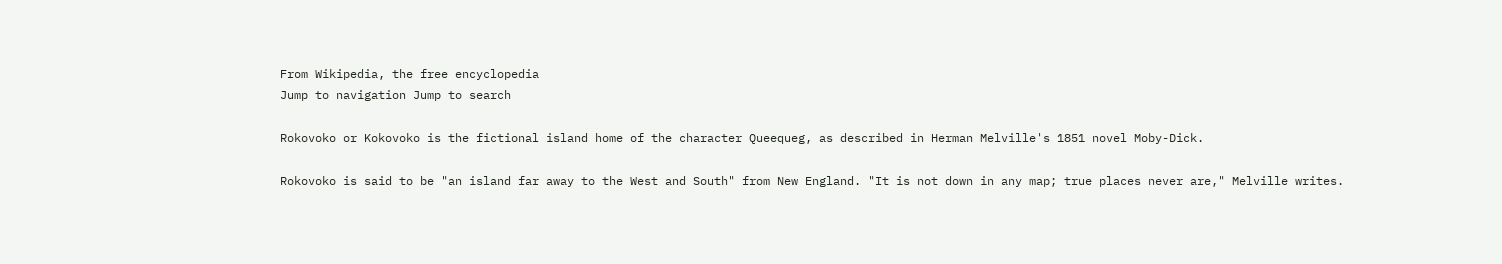From Wikipedia, the free encyclopedia
Jump to navigation Jump to search

Rokovoko or Kokovoko is the fictional island home of the character Queequeg, as described in Herman Melville's 1851 novel Moby-Dick.

Rokovoko is said to be "an island far away to the West and South" from New England. "It is not down in any map; true places never are," Melville writes.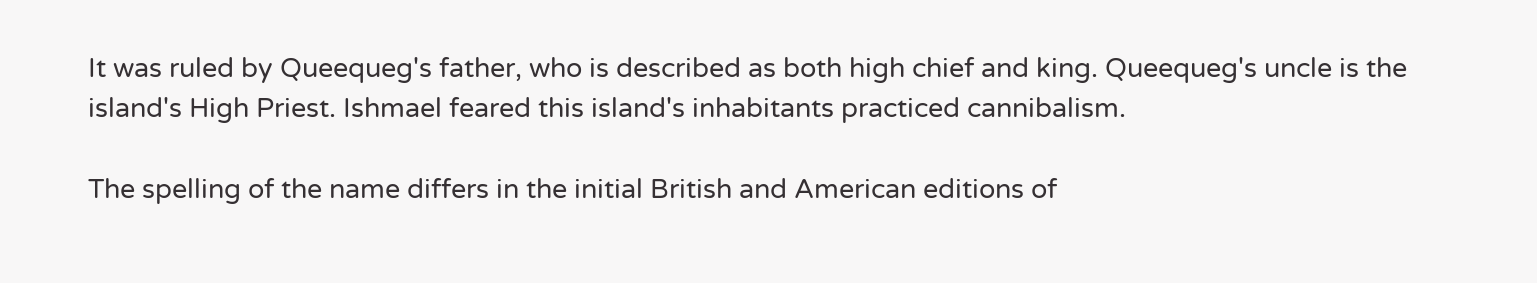It was ruled by Queequeg's father, who is described as both high chief and king. Queequeg's uncle is the island's High Priest. Ishmael feared this island's inhabitants practiced cannibalism.

The spelling of the name differs in the initial British and American editions of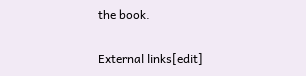the book.

External links[edit]